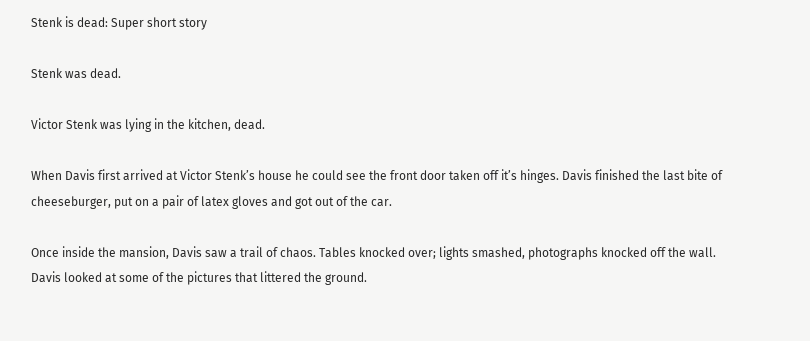Stenk is dead: Super short story

Stenk was dead.

Victor Stenk was lying in the kitchen, dead.

When Davis first arrived at Victor Stenk’s house he could see the front door taken off it’s hinges. Davis finished the last bite of cheeseburger, put on a pair of latex gloves and got out of the car.

Once inside the mansion, Davis saw a trail of chaos. Tables knocked over; lights smashed, photographs knocked off the wall. Davis looked at some of the pictures that littered the ground.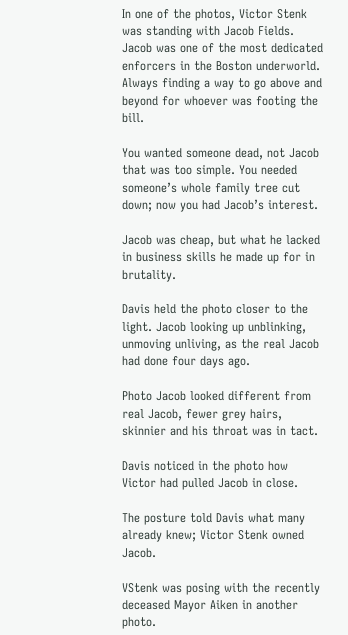In one of the photos, Victor Stenk was standing with Jacob Fields. Jacob was one of the most dedicated enforcers in the Boston underworld. Always finding a way to go above and beyond for whoever was footing the bill.

You wanted someone dead, not Jacob that was too simple. You needed someone’s whole family tree cut down; now you had Jacob’s interest.

Jacob was cheap, but what he lacked in business skills he made up for in brutality.

Davis held the photo closer to the light. Jacob looking up unblinking, unmoving unliving, as the real Jacob had done four days ago.

Photo Jacob looked different from real Jacob, fewer grey hairs, skinnier and his throat was in tact.

Davis noticed in the photo how Victor had pulled Jacob in close.

The posture told Davis what many already knew; Victor Stenk owned Jacob.

VStenk was posing with the recently deceased Mayor Aiken in another photo.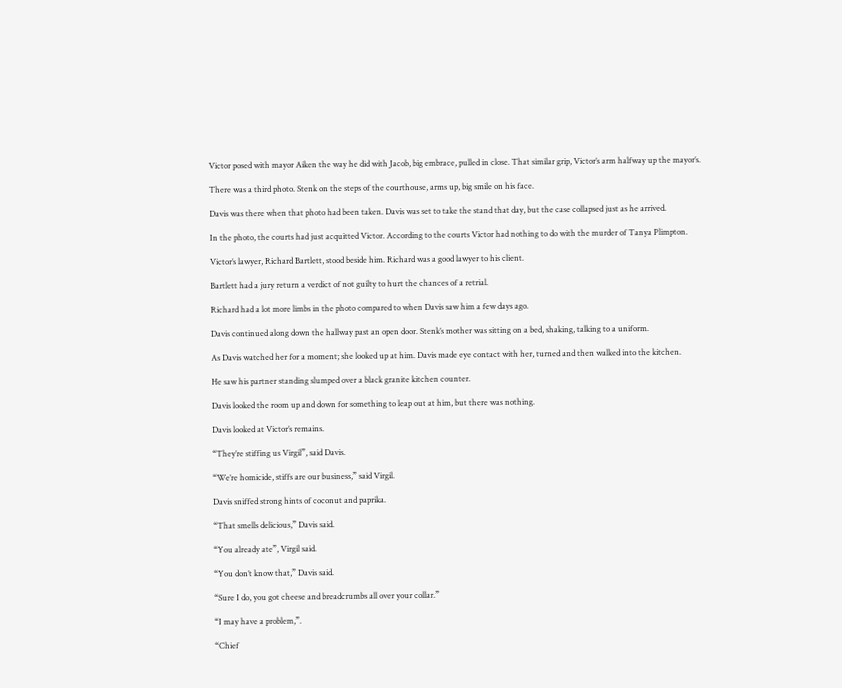Victor posed with mayor Aiken the way he did with Jacob, big embrace, pulled in close. That similar grip, Victor’s arm halfway up the mayor’s.

There was a third photo. Stenk on the steps of the courthouse, arms up, big smile on his face.

Davis was there when that photo had been taken. Davis was set to take the stand that day, but the case collapsed just as he arrived.

In the photo, the courts had just acquitted Victor. According to the courts Victor had nothing to do with the murder of Tanya Plimpton.

Victor’s lawyer, Richard Bartlett, stood beside him. Richard was a good lawyer to his client.

Bartlett had a jury return a verdict of not guilty to hurt the chances of a retrial.

Richard had a lot more limbs in the photo compared to when Davis saw him a few days ago.

Davis continued along down the hallway past an open door. Stenk’s mother was sitting on a bed, shaking, talking to a uniform.

As Davis watched her for a moment; she looked up at him. Davis made eye contact with her, turned and then walked into the kitchen.

He saw his partner standing slumped over a black granite kitchen counter.

Davis looked the room up and down for something to leap out at him, but there was nothing.

Davis looked at Victor’s remains.

“They’re stiffing us Virgil”, said Davis.

“We’re homicide, stiffs are our business,” said Virgil.

Davis sniffed strong hints of coconut and paprika.

“That smells delicious,” Davis said.

“You already ate”, Virgil said.

“You don’t know that,” Davis said.

“Sure I do, you got cheese and breadcrumbs all over your collar.”

“I may have a problem,”.

“Chief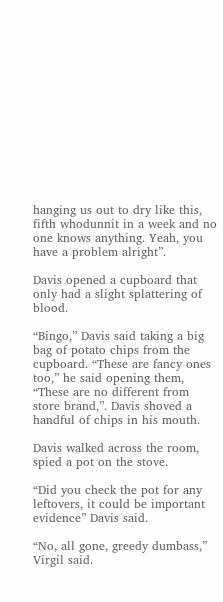hanging us out to dry like this, fifth whodunnit in a week and no one knows anything. Yeah, you have a problem alright”.

Davis opened a cupboard that only had a slight splattering of blood.

“Bingo,” Davis said taking a big bag of potato chips from the cupboard. “These are fancy ones too,” he said opening them, “These are no different from store brand,”. Davis shoved a handful of chips in his mouth.

Davis walked across the room, spied a pot on the stove.

“Did you check the pot for any leftovers, it could be important evidence” Davis said.

“No, all gone, greedy dumbass,” Virgil said.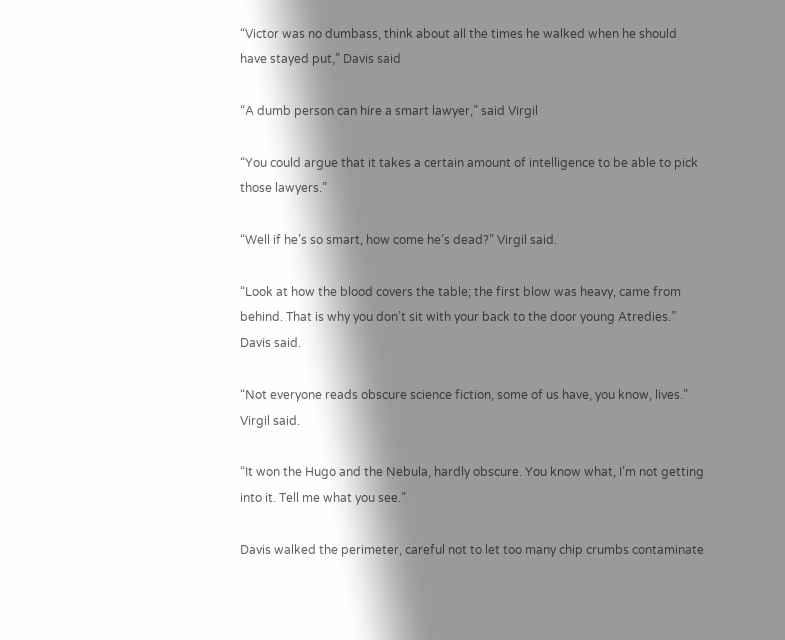“Victor was no dumbass, think about all the times he walked when he should have stayed put,” Davis said

“A dumb person can hire a smart lawyer,” said Virgil

“You could argue that it takes a certain amount of intelligence to be able to pick those lawyers.”

“Well if he’s so smart, how come he’s dead?” Virgil said.

“Look at how the blood covers the table; the first blow was heavy, came from behind. That is why you don’t sit with your back to the door young Atredies.” Davis said.

“Not everyone reads obscure science fiction, some of us have, you know, lives.” Virgil said.

“It won the Hugo and the Nebula, hardly obscure. You know what, I’m not getting into it. Tell me what you see.”

Davis walked the perimeter, careful not to let too many chip crumbs contaminate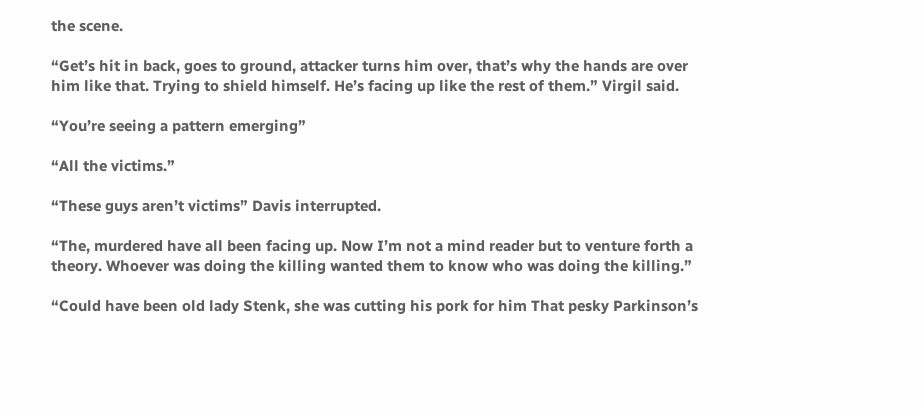the scene.

“Get’s hit in back, goes to ground, attacker turns him over, that’s why the hands are over him like that. Trying to shield himself. He’s facing up like the rest of them.” Virgil said.

“You’re seeing a pattern emerging”

“All the victims.”

“These guys aren’t victims” Davis interrupted.

“The, murdered have all been facing up. Now I’m not a mind reader but to venture forth a theory. Whoever was doing the killing wanted them to know who was doing the killing.”

“Could have been old lady Stenk, she was cutting his pork for him That pesky Parkinson’s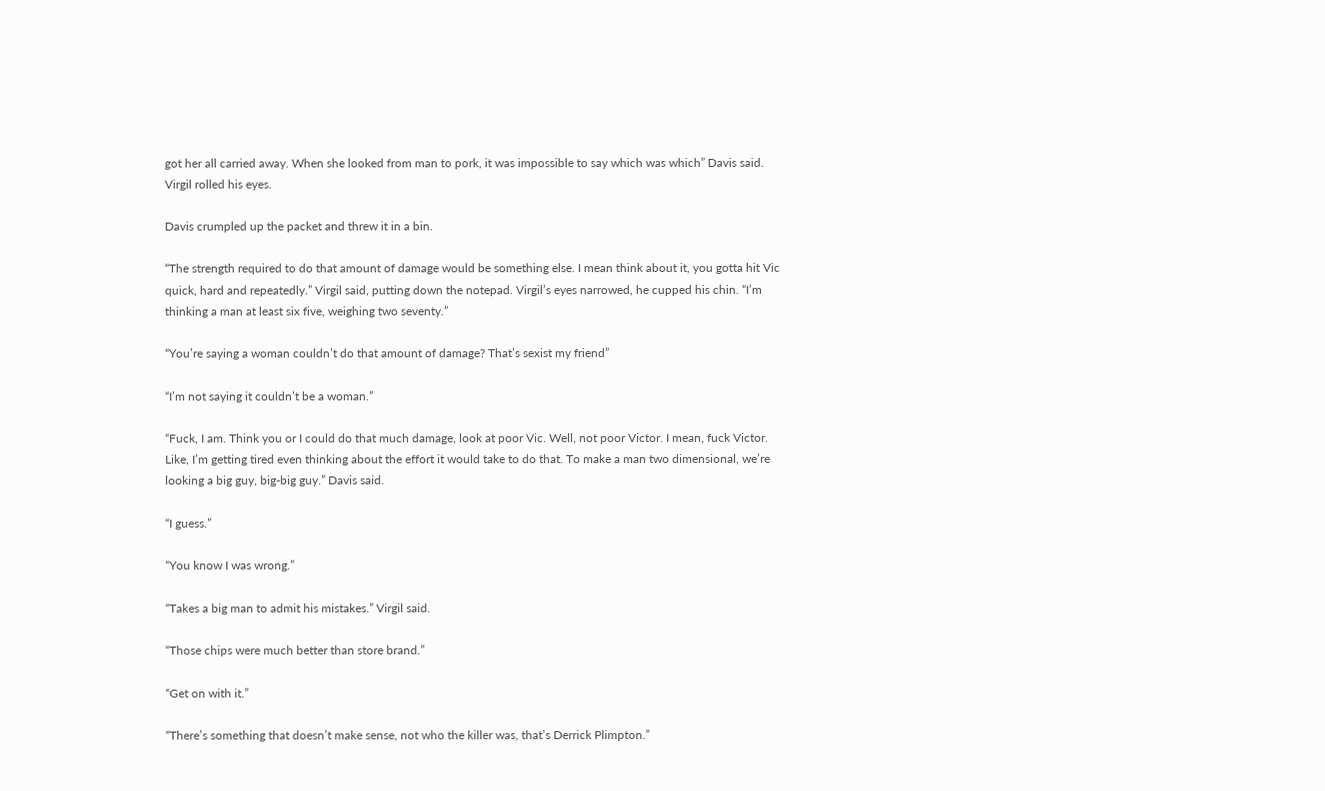got her all carried away. When she looked from man to pork, it was impossible to say which was which” Davis said. Virgil rolled his eyes.

Davis crumpled up the packet and threw it in a bin.

“The strength required to do that amount of damage would be something else. I mean think about it, you gotta hit Vic quick, hard and repeatedly.” Virgil said, putting down the notepad. Virgil’s eyes narrowed, he cupped his chin. “I’m thinking a man at least six five, weighing two seventy.”

“You’re saying a woman couldn’t do that amount of damage? That’s sexist my friend”

“I’m not saying it couldn’t be a woman.”

“Fuck, I am. Think you or I could do that much damage, look at poor Vic. Well, not poor Victor. I mean, fuck Victor. Like, I’m getting tired even thinking about the effort it would take to do that. To make a man two dimensional, we’re looking a big guy, big-big guy.” Davis said.

“I guess.”

“You know I was wrong.”

“Takes a big man to admit his mistakes.” Virgil said.

“Those chips were much better than store brand.”

“Get on with it.”

“There’s something that doesn’t make sense, not who the killer was, that’s Derrick Plimpton.”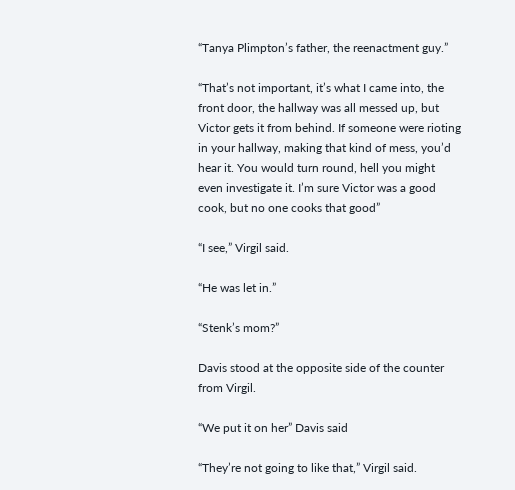“Tanya Plimpton’s father, the reenactment guy.”

“That’s not important, it’s what I came into, the front door, the hallway was all messed up, but Victor gets it from behind. If someone were rioting in your hallway, making that kind of mess, you’d hear it. You would turn round, hell you might even investigate it. I’m sure Victor was a good cook, but no one cooks that good”

“I see,” Virgil said.

“He was let in.”

“Stenk’s mom?”

Davis stood at the opposite side of the counter from Virgil.

“We put it on her” Davis said

“They’re not going to like that,” Virgil said.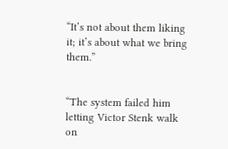“It’s not about them liking it; it’s about what we bring them.”


“The system failed him letting Victor Stenk walk on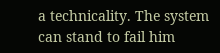a technicality. The system can stand to fail him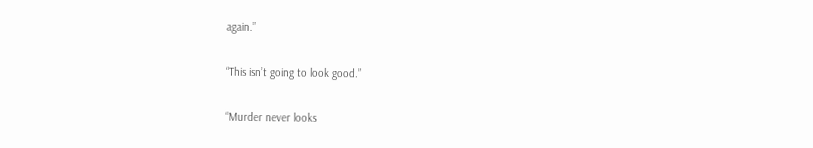again.”

“This isn’t going to look good.”

“Murder never looks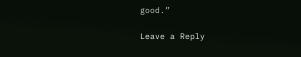good.”

Leave a Reply